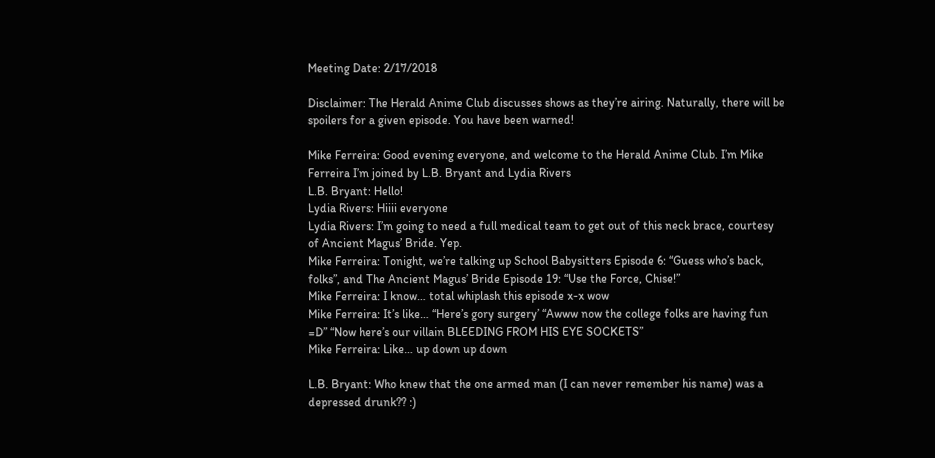Meeting Date: 2/17/2018

Disclaimer: The Herald Anime Club discusses shows as they’re airing. Naturally, there will be spoilers for a given episode. You have been warned!

Mike Ferreira: Good evening everyone, and welcome to the Herald Anime Club. I’m Mike Ferreira I’m joined by L.B. Bryant and Lydia Rivers
L.B. Bryant: Hello!
Lydia Rivers: Hiiii everyone
Lydia Rivers: I’m going to need a full medical team to get out of this neck brace, courtesy of Ancient Magus’ Bride. Yep.
Mike Ferreira: Tonight, we’re talking up School Babysitters Episode 6: “Guess who’s back, folks”, and The Ancient Magus’ Bride Episode 19: “Use the Force, Chise!”
Mike Ferreira: I know… total whiplash this episode x-x wow
Mike Ferreira: It’s like… “Here’s gory surgery’ “Awww now the college folks are having fun =D” “Now here’s our villain BLEEDING FROM HIS EYE SOCKETS”
Mike Ferreira: Like… up down up down

L.B. Bryant: Who knew that the one armed man (I can never remember his name) was a depressed drunk?? :)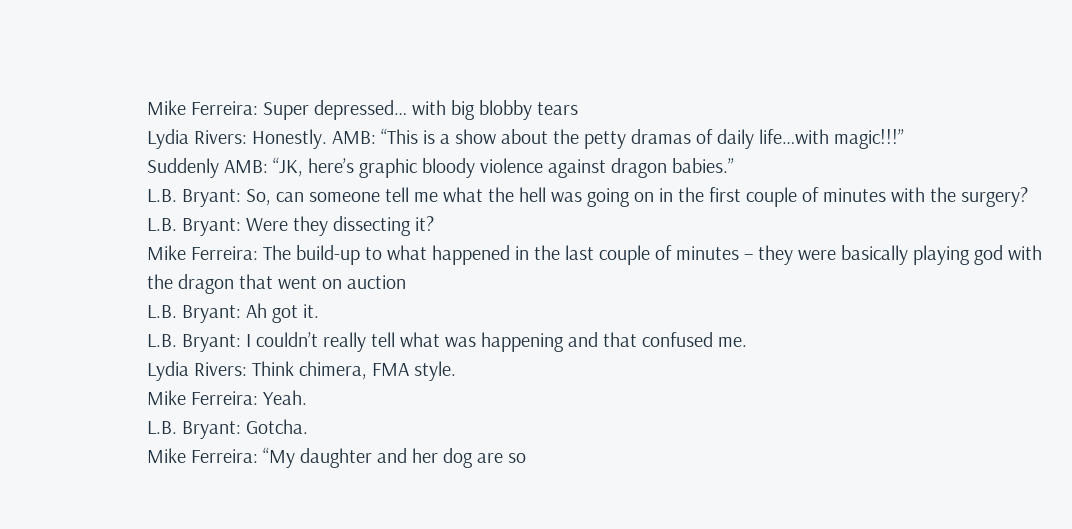Mike Ferreira: Super depressed… with big blobby tears
Lydia Rivers: Honestly. AMB: “This is a show about the petty dramas of daily life…with magic!!!”
Suddenly AMB: “JK, here’s graphic bloody violence against dragon babies.”
L.B. Bryant: So, can someone tell me what the hell was going on in the first couple of minutes with the surgery?
L.B. Bryant: Were they dissecting it?
Mike Ferreira: The build-up to what happened in the last couple of minutes – they were basically playing god with the dragon that went on auction
L.B. Bryant: Ah got it.
L.B. Bryant: I couldn’t really tell what was happening and that confused me.
Lydia Rivers: Think chimera, FMA style.
Mike Ferreira: Yeah.
L.B. Bryant: Gotcha.
Mike Ferreira: “My daughter and her dog are so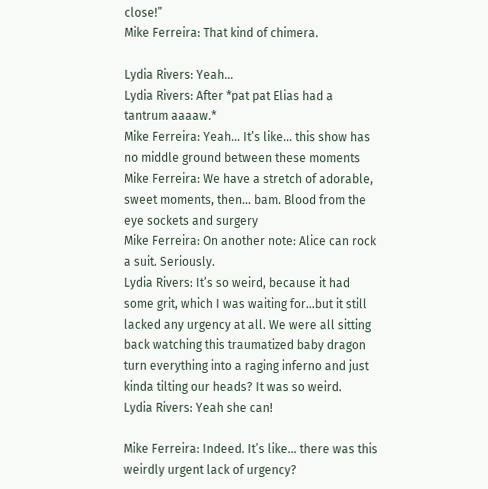close!”
Mike Ferreira: That kind of chimera.

Lydia Rivers: Yeah…
Lydia Rivers: After *pat pat Elias had a tantrum aaaaw.*
Mike Ferreira: Yeah… It’s like… this show has no middle ground between these moments
Mike Ferreira: We have a stretch of adorable, sweet moments, then… bam. Blood from the eye sockets and surgery
Mike Ferreira: On another note: Alice can rock a suit. Seriously.
Lydia Rivers: It’s so weird, because it had some grit, which I was waiting for…but it still lacked any urgency at all. We were all sitting back watching this traumatized baby dragon turn everything into a raging inferno and just kinda tilting our heads? It was so weird.
Lydia Rivers: Yeah she can!

Mike Ferreira: Indeed. It’s like… there was this weirdly urgent lack of urgency?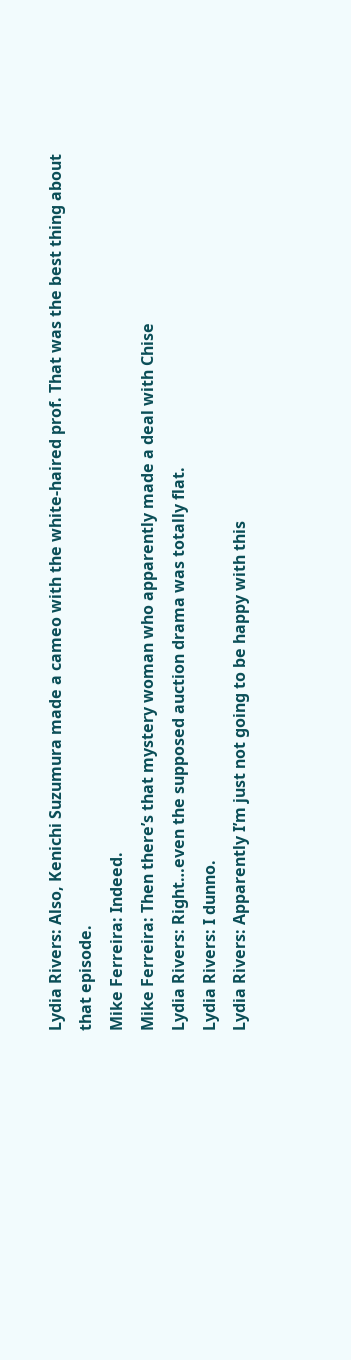Lydia Rivers: Also, Kenichi Suzumura made a cameo with the white-haired prof. That was the best thing about that episode.
Mike Ferreira: Indeed.
Mike Ferreira: Then there’s that mystery woman who apparently made a deal with Chise
Lydia Rivers: Right…even the supposed auction drama was totally flat.
Lydia Rivers: I dunno.
Lydia Rivers: Apparently I’m just not going to be happy with this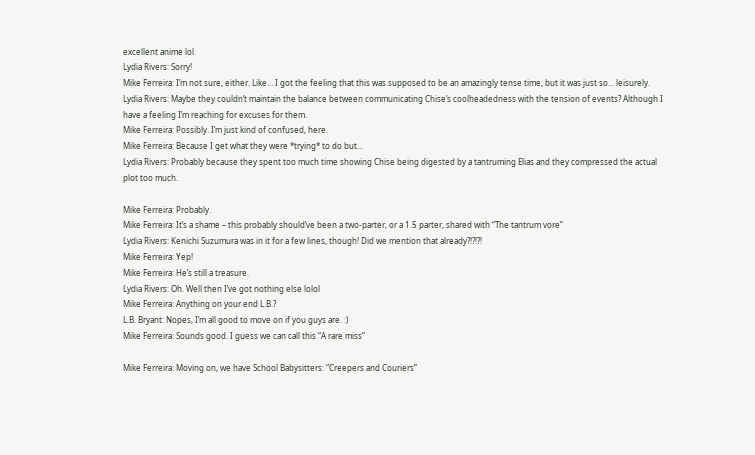excellent anime lol.
Lydia Rivers: Sorry!
Mike Ferreira: I’m not sure, either. Like… I got the feeling that this was supposed to be an amazingly tense time, but it was just so… leisurely.
Lydia Rivers: Maybe they couldn’t maintain the balance between communicating Chise’s coolheadedness with the tension of events? Although I have a feeling I’m reaching for excuses for them.
Mike Ferreira: Possibly. I’m just kind of confused, here.
Mike Ferreira: Because I get what they were *trying* to do but…
Lydia Rivers: Probably because they spent too much time showing Chise being digested by a tantruming Elias and they compressed the actual plot too much.

Mike Ferreira: Probably.
Mike Ferreira: It’s a shame – this probably should’ve been a two-parter, or a 1.5 parter, shared with “The tantrum vore”
Lydia Rivers: Kenichi Suzumura was in it for a few lines, though! Did we mention that already?!?!?!
Mike Ferreira: Yep!
Mike Ferreira: He’s still a treasure.
Lydia Rivers: Oh. Well then I’ve got nothing else lolol
Mike Ferreira: Anything on your end L.B.?
L.B. Bryant: Nopes, I’m all good to move on if you guys are. :)
Mike Ferreira: Sounds good. I guess we can call this “A rare miss”

Mike Ferreira: Moving on, we have School Babysitters: “Creepers and Couriers”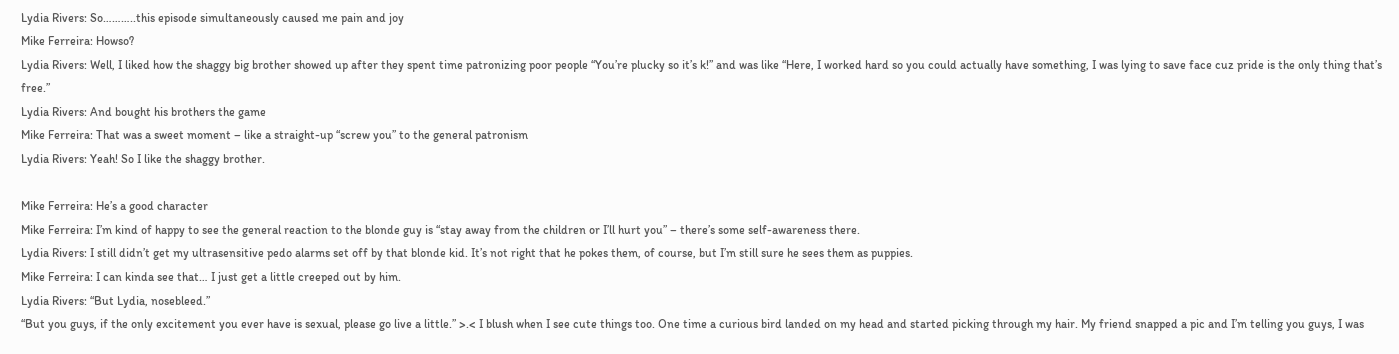Lydia Rivers: So………..this episode simultaneously caused me pain and joy
Mike Ferreira: Howso?
Lydia Rivers: Well, I liked how the shaggy big brother showed up after they spent time patronizing poor people “You’re plucky so it’s k!” and was like “Here, I worked hard so you could actually have something, I was lying to save face cuz pride is the only thing that’s free.”
Lydia Rivers: And bought his brothers the game
Mike Ferreira: That was a sweet moment – like a straight-up “screw you” to the general patronism
Lydia Rivers: Yeah! So I like the shaggy brother.

Mike Ferreira: He’s a good character
Mike Ferreira: I’m kind of happy to see the general reaction to the blonde guy is “stay away from the children or I’ll hurt you” – there’s some self-awareness there.
Lydia Rivers: I still didn’t get my ultrasensitive pedo alarms set off by that blonde kid. It’s not right that he pokes them, of course, but I’m still sure he sees them as puppies.
Mike Ferreira: I can kinda see that… I just get a little creeped out by him.
Lydia Rivers: “But Lydia, nosebleed.”
“But you guys, if the only excitement you ever have is sexual, please go live a little.” >.< I blush when I see cute things too. One time a curious bird landed on my head and started picking through my hair. My friend snapped a pic and I’m telling you guys, I was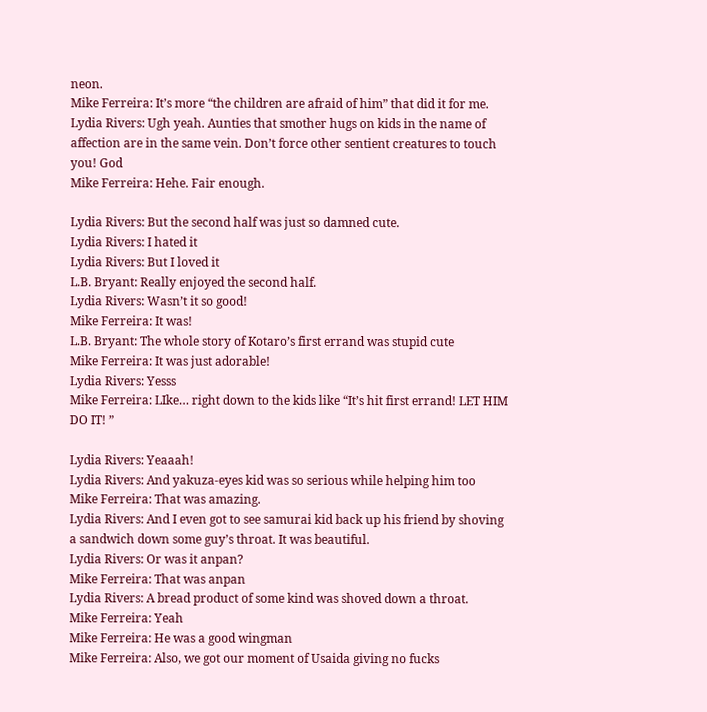neon.
Mike Ferreira: It’s more “the children are afraid of him” that did it for me.
Lydia Rivers: Ugh yeah. Aunties that smother hugs on kids in the name of affection are in the same vein. Don’t force other sentient creatures to touch you! God
Mike Ferreira: Hehe. Fair enough.

Lydia Rivers: But the second half was just so damned cute.
Lydia Rivers: I hated it
Lydia Rivers: But I loved it
L.B. Bryant: Really enjoyed the second half.
Lydia Rivers: Wasn’t it so good!
Mike Ferreira: It was!
L.B. Bryant: The whole story of Kotaro’s first errand was stupid cute
Mike Ferreira: It was just adorable!
Lydia Rivers: Yesss
Mike Ferreira: LIke… right down to the kids like “It’s hit first errand! LET HIM DO IT! ”

Lydia Rivers: Yeaaah!
Lydia Rivers: And yakuza-eyes kid was so serious while helping him too
Mike Ferreira: That was amazing.
Lydia Rivers: And I even got to see samurai kid back up his friend by shoving a sandwich down some guy’s throat. It was beautiful.
Lydia Rivers: Or was it anpan?
Mike Ferreira: That was anpan
Lydia Rivers: A bread product of some kind was shoved down a throat.
Mike Ferreira: Yeah
Mike Ferreira: He was a good wingman
Mike Ferreira: Also, we got our moment of Usaida giving no fucks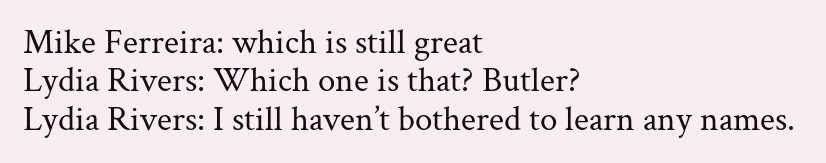Mike Ferreira: which is still great
Lydia Rivers: Which one is that? Butler?
Lydia Rivers: I still haven’t bothered to learn any names.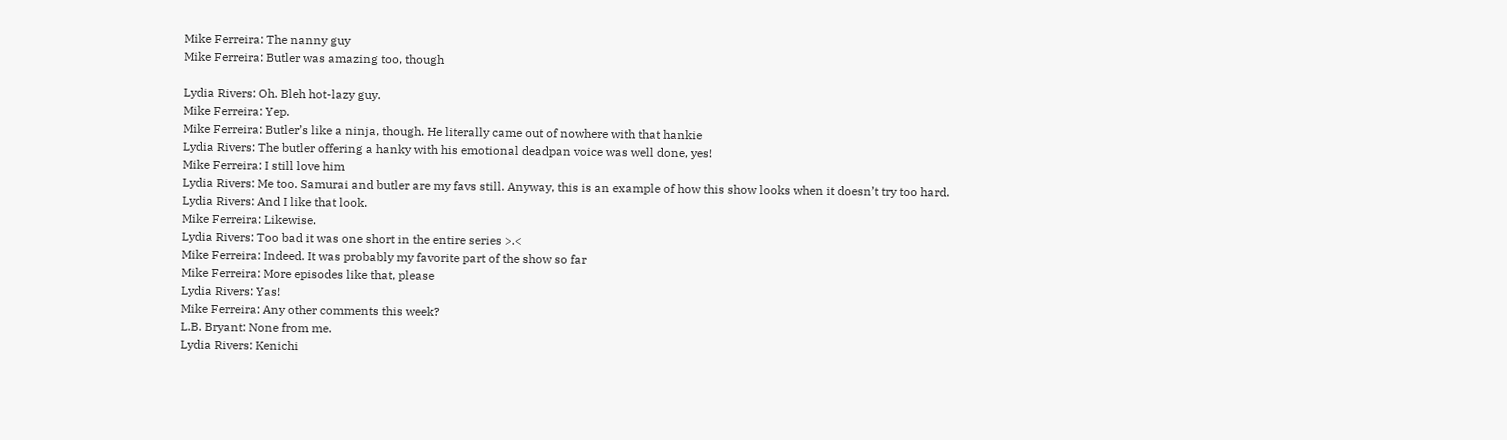Mike Ferreira: The nanny guy
Mike Ferreira: Butler was amazing too, though

Lydia Rivers: Oh. Bleh hot-lazy guy.
Mike Ferreira: Yep.
Mike Ferreira: Butler’s like a ninja, though. He literally came out of nowhere with that hankie
Lydia Rivers: The butler offering a hanky with his emotional deadpan voice was well done, yes!
Mike Ferreira: I still love him
Lydia Rivers: Me too. Samurai and butler are my favs still. Anyway, this is an example of how this show looks when it doesn’t try too hard.
Lydia Rivers: And I like that look.
Mike Ferreira: Likewise.
Lydia Rivers: Too bad it was one short in the entire series >.<
Mike Ferreira: Indeed. It was probably my favorite part of the show so far
Mike Ferreira: More episodes like that, please
Lydia Rivers: Yas!
Mike Ferreira: Any other comments this week?
L.B. Bryant: None from me.
Lydia Rivers: Kenichi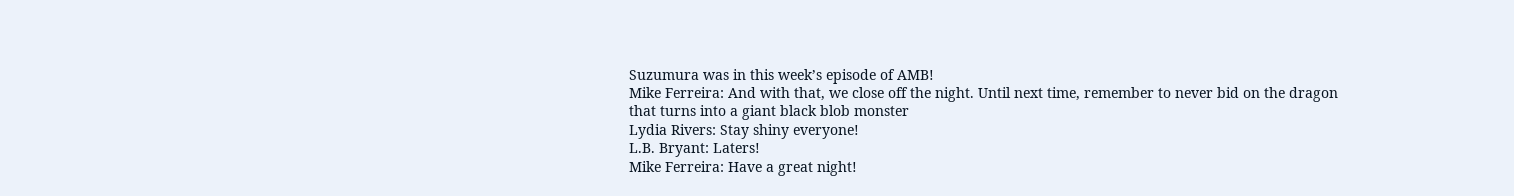Suzumura was in this week’s episode of AMB!
Mike Ferreira: And with that, we close off the night. Until next time, remember to never bid on the dragon that turns into a giant black blob monster
Lydia Rivers: Stay shiny everyone!
L.B. Bryant: Laters!
Mike Ferreira: Have a great night!